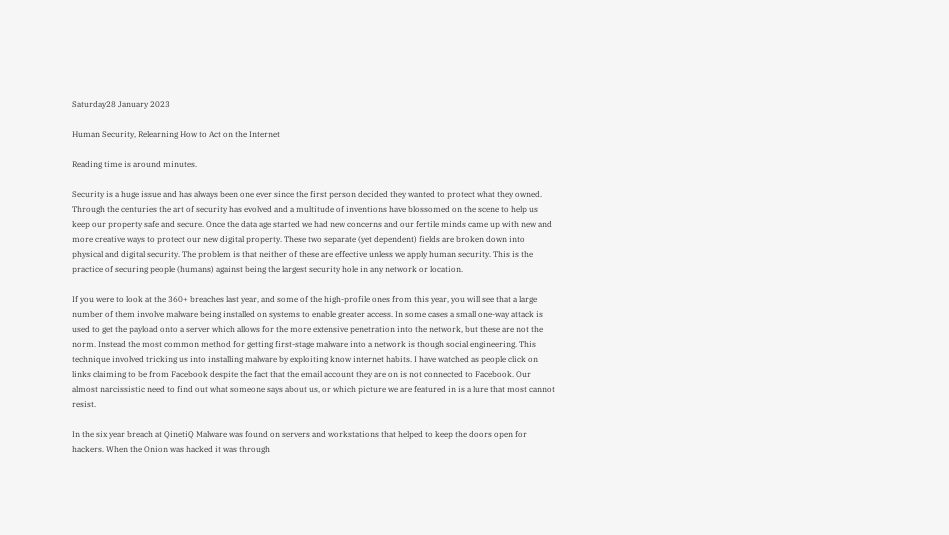Saturday28 January 2023

Human Security, Relearning How to Act on the Internet

Reading time is around minutes.

Security is a huge issue and has always been one ever since the first person decided they wanted to protect what they owned. Through the centuries the art of security has evolved and a multitude of inventions have blossomed on the scene to help us keep our property safe and secure. Once the data age started we had new concerns and our fertile minds came up with new and more creative ways to protect our new digital property. These two separate (yet dependent) fields are broken down into physical and digital security. The problem is that neither of these are effective unless we apply human security. This is the practice of securing people (humans) against being the largest security hole in any network or location.

If you were to look at the 360+ breaches last year, and some of the high-profile ones from this year, you will see that a large number of them involve malware being installed on systems to enable greater access. In some cases a small one-way attack is used to get the payload onto a server which allows for the more extensive penetration into the network, but these are not the norm. Instead the most common method for getting first-stage malware into a network is though social engineering. This technique involved tricking us into installing malware by exploiting know internet habits. I have watched as people click on links claiming to be from Facebook despite the fact that the email account they are on is not connected to Facebook. Our almost narcissistic need to find out what someone says about us, or which picture we are featured in is a lure that most cannot resist.

In the six year breach at QinetiQ Malware was found on servers and workstations that helped to keep the doors open for hackers. When the Onion was hacked it was through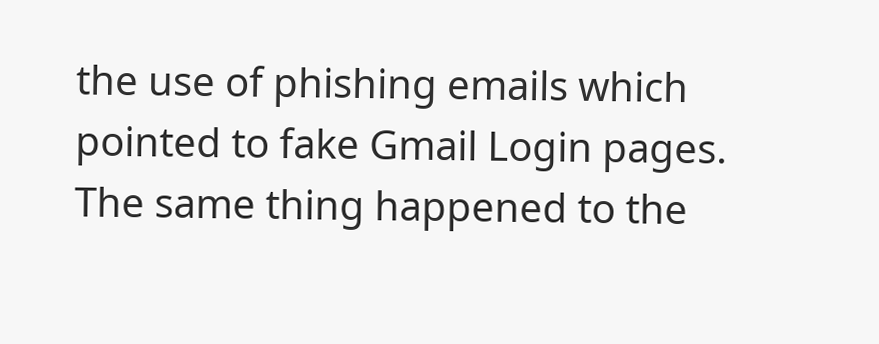the use of phishing emails which pointed to fake Gmail Login pages. The same thing happened to the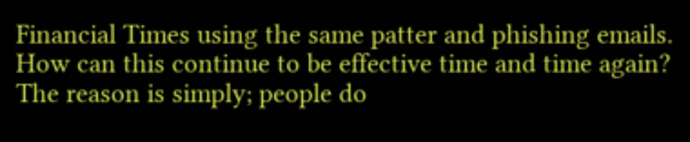Financial Times using the same patter and phishing emails. How can this continue to be effective time and time again? The reason is simply; people do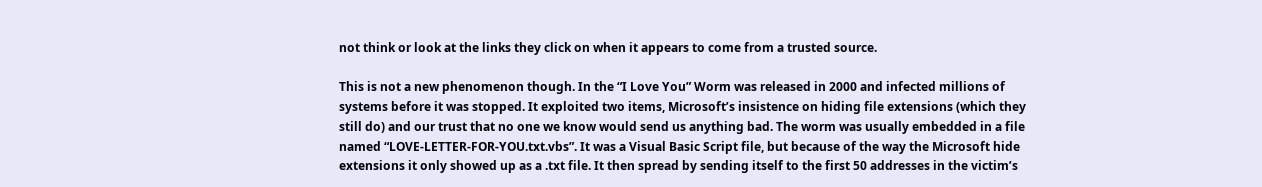not think or look at the links they click on when it appears to come from a trusted source.

This is not a new phenomenon though. In the “I Love You” Worm was released in 2000 and infected millions of systems before it was stopped. It exploited two items, Microsoft’s insistence on hiding file extensions (which they still do) and our trust that no one we know would send us anything bad. The worm was usually embedded in a file named “LOVE-LETTER-FOR-YOU.txt.vbs”. It was a Visual Basic Script file, but because of the way the Microsoft hide extensions it only showed up as a .txt file. It then spread by sending itself to the first 50 addresses in the victim’s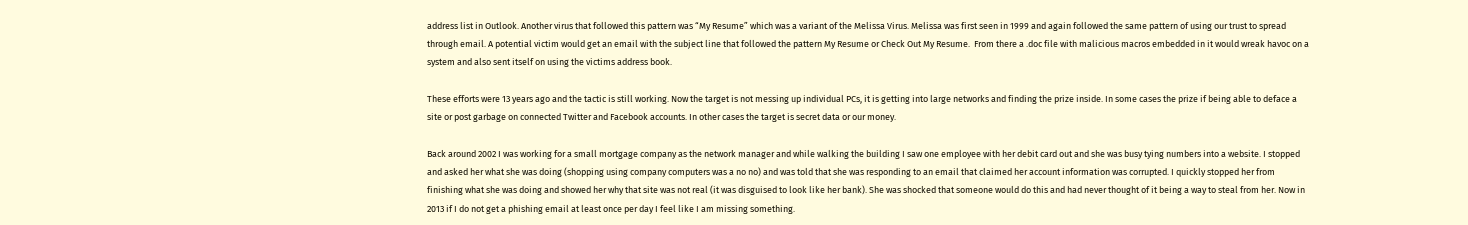address list in Outlook. Another virus that followed this pattern was “My Resume” which was a variant of the Melissa Virus. Melissa was first seen in 1999 and again followed the same pattern of using our trust to spread through email. A potential victim would get an email with the subject line that followed the pattern My Resume or Check Out My Resume.  From there a .doc file with malicious macros embedded in it would wreak havoc on a system and also sent itself on using the victims address book.

These efforts were 13 years ago and the tactic is still working. Now the target is not messing up individual PCs, it is getting into large networks and finding the prize inside. In some cases the prize if being able to deface a site or post garbage on connected Twitter and Facebook accounts. In other cases the target is secret data or our money.

Back around 2002 I was working for a small mortgage company as the network manager and while walking the building I saw one employee with her debit card out and she was busy tying numbers into a website. I stopped and asked her what she was doing (shopping using company computers was a no no) and was told that she was responding to an email that claimed her account information was corrupted. I quickly stopped her from finishing what she was doing and showed her why that site was not real (it was disguised to look like her bank). She was shocked that someone would do this and had never thought of it being a way to steal from her. Now in 2013 if I do not get a phishing email at least once per day I feel like I am missing something.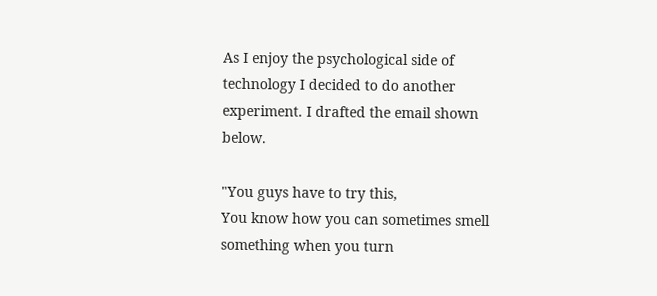As I enjoy the psychological side of technology I decided to do another experiment. I drafted the email shown below.

"You guys have to try this,
You know how you can sometimes smell something when you turn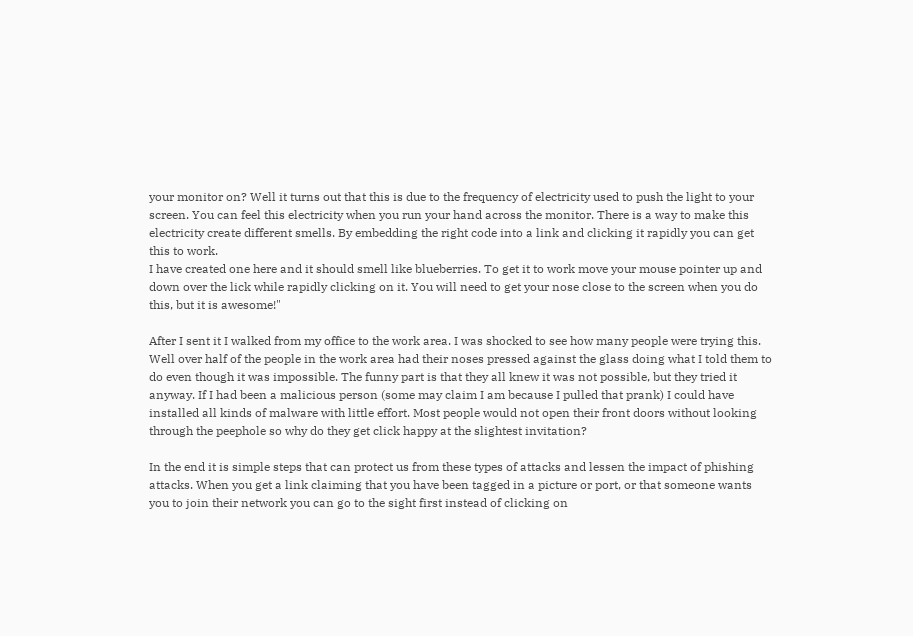your monitor on? Well it turns out that this is due to the frequency of electricity used to push the light to your screen. You can feel this electricity when you run your hand across the monitor. There is a way to make this electricity create different smells. By embedding the right code into a link and clicking it rapidly you can get this to work.
I have created one here and it should smell like blueberries. To get it to work move your mouse pointer up and down over the lick while rapidly clicking on it. You will need to get your nose close to the screen when you do this, but it is awesome!"

After I sent it I walked from my office to the work area. I was shocked to see how many people were trying this. Well over half of the people in the work area had their noses pressed against the glass doing what I told them to do even though it was impossible. The funny part is that they all knew it was not possible, but they tried it anyway. If I had been a malicious person (some may claim I am because I pulled that prank) I could have installed all kinds of malware with little effort. Most people would not open their front doors without looking through the peephole so why do they get click happy at the slightest invitation?

In the end it is simple steps that can protect us from these types of attacks and lessen the impact of phishing attacks. When you get a link claiming that you have been tagged in a picture or port, or that someone wants you to join their network you can go to the sight first instead of clicking on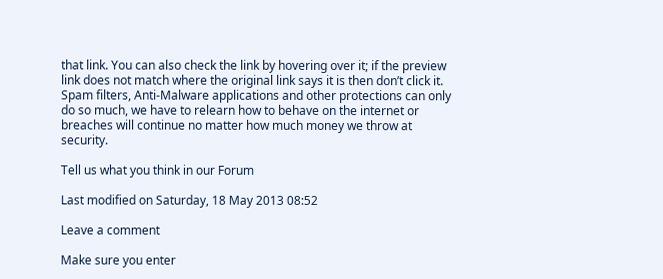that link. You can also check the link by hovering over it; if the preview link does not match where the original link says it is then don’t click it. Spam filters, Anti-Malware applications and other protections can only do so much, we have to relearn how to behave on the internet or breaches will continue no matter how much money we throw at security.

Tell us what you think in our Forum

Last modified on Saturday, 18 May 2013 08:52

Leave a comment

Make sure you enter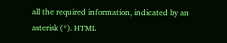all the required information, indicated by an asterisk (*). HTML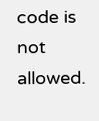code is not allowed.